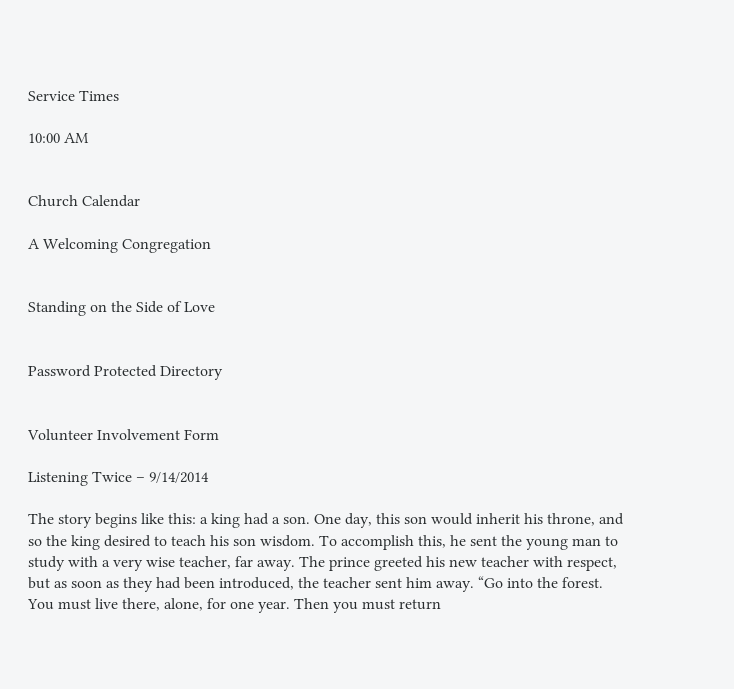Service Times

10:00 AM


Church Calendar

A Welcoming Congregation


Standing on the Side of Love


Password Protected Directory


Volunteer Involvement Form

Listening Twice – 9/14/2014

The story begins like this: a king had a son. One day, this son would inherit his throne, and so the king desired to teach his son wisdom. To accomplish this, he sent the young man to study with a very wise teacher, far away. The prince greeted his new teacher with respect, but as soon as they had been introduced, the teacher sent him away. “Go into the forest. You must live there, alone, for one year. Then you must return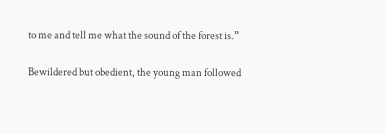to me and tell me what the sound of the forest is.”

Bewildered but obedient, the young man followed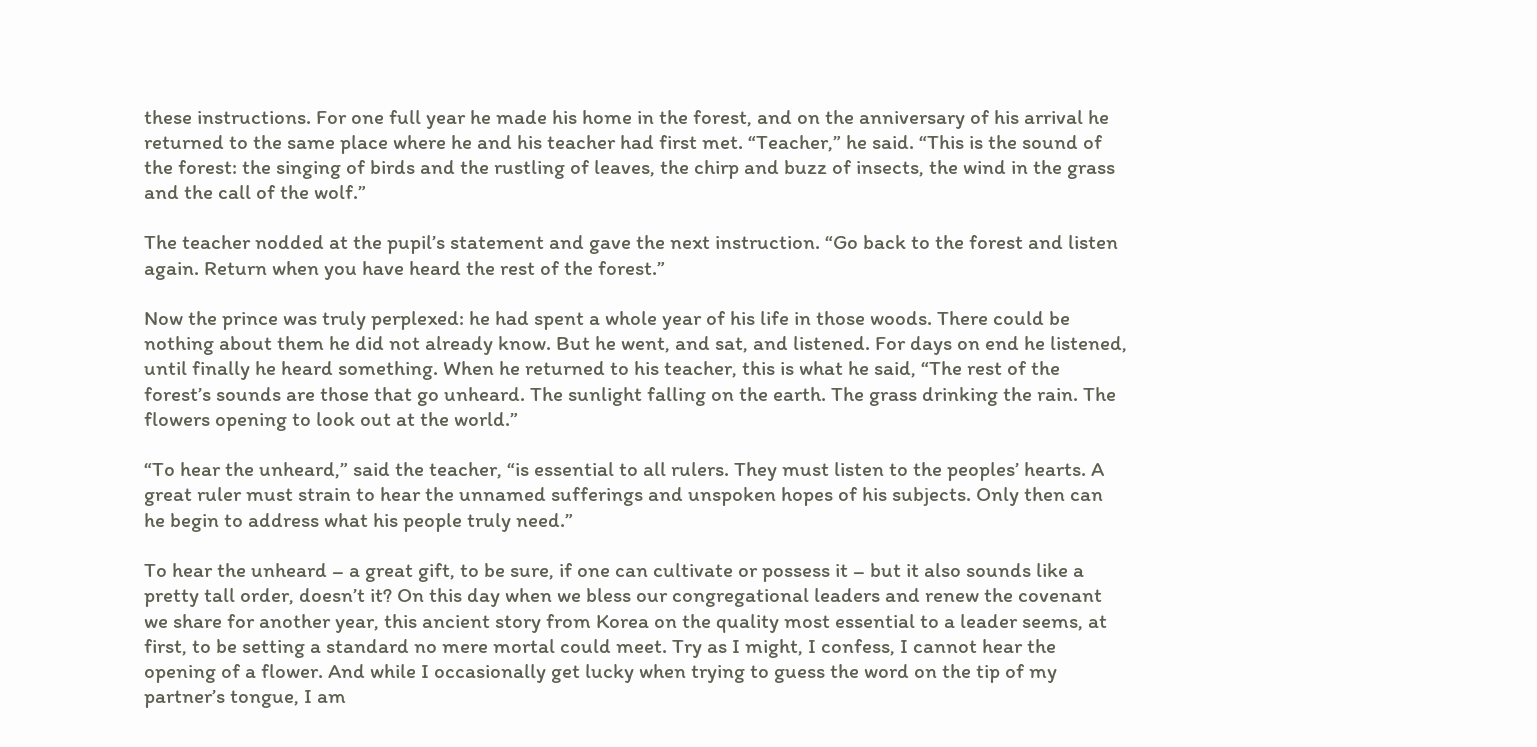these instructions. For one full year he made his home in the forest, and on the anniversary of his arrival he returned to the same place where he and his teacher had first met. “Teacher,” he said. “This is the sound of the forest: the singing of birds and the rustling of leaves, the chirp and buzz of insects, the wind in the grass and the call of the wolf.”

The teacher nodded at the pupil’s statement and gave the next instruction. “Go back to the forest and listen again. Return when you have heard the rest of the forest.”

Now the prince was truly perplexed: he had spent a whole year of his life in those woods. There could be nothing about them he did not already know. But he went, and sat, and listened. For days on end he listened, until finally he heard something. When he returned to his teacher, this is what he said, “The rest of the forest’s sounds are those that go unheard. The sunlight falling on the earth. The grass drinking the rain. The flowers opening to look out at the world.”

“To hear the unheard,” said the teacher, “is essential to all rulers. They must listen to the peoples’ hearts. A great ruler must strain to hear the unnamed sufferings and unspoken hopes of his subjects. Only then can he begin to address what his people truly need.”

To hear the unheard – a great gift, to be sure, if one can cultivate or possess it – but it also sounds like a pretty tall order, doesn’t it? On this day when we bless our congregational leaders and renew the covenant we share for another year, this ancient story from Korea on the quality most essential to a leader seems, at first, to be setting a standard no mere mortal could meet. Try as I might, I confess, I cannot hear the opening of a flower. And while I occasionally get lucky when trying to guess the word on the tip of my partner’s tongue, I am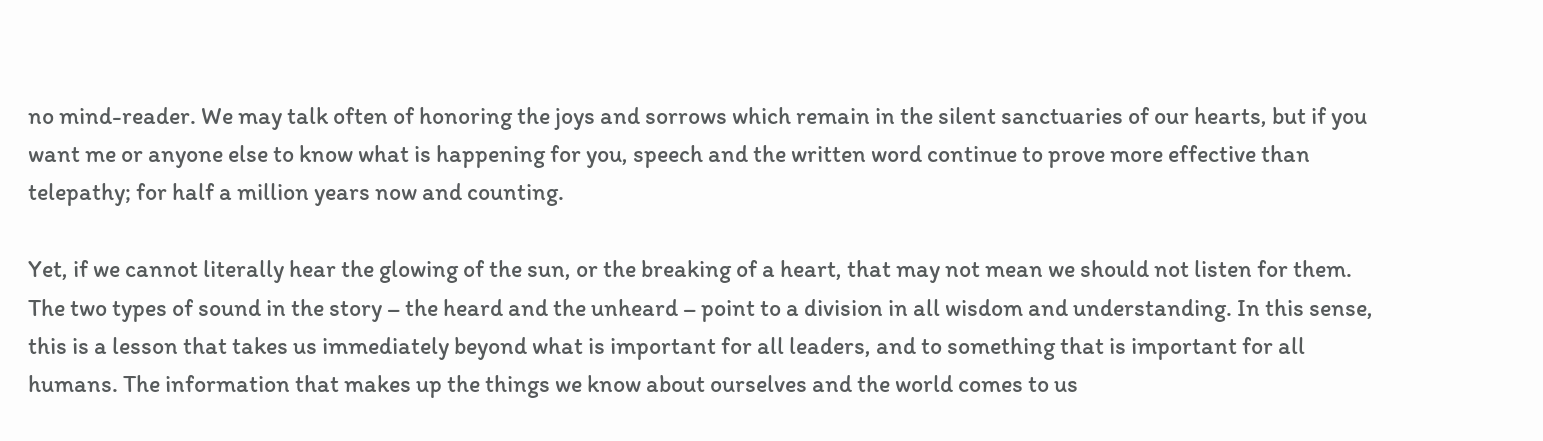no mind-reader. We may talk often of honoring the joys and sorrows which remain in the silent sanctuaries of our hearts, but if you want me or anyone else to know what is happening for you, speech and the written word continue to prove more effective than telepathy; for half a million years now and counting.

Yet, if we cannot literally hear the glowing of the sun, or the breaking of a heart, that may not mean we should not listen for them. The two types of sound in the story – the heard and the unheard – point to a division in all wisdom and understanding. In this sense, this is a lesson that takes us immediately beyond what is important for all leaders, and to something that is important for all humans. The information that makes up the things we know about ourselves and the world comes to us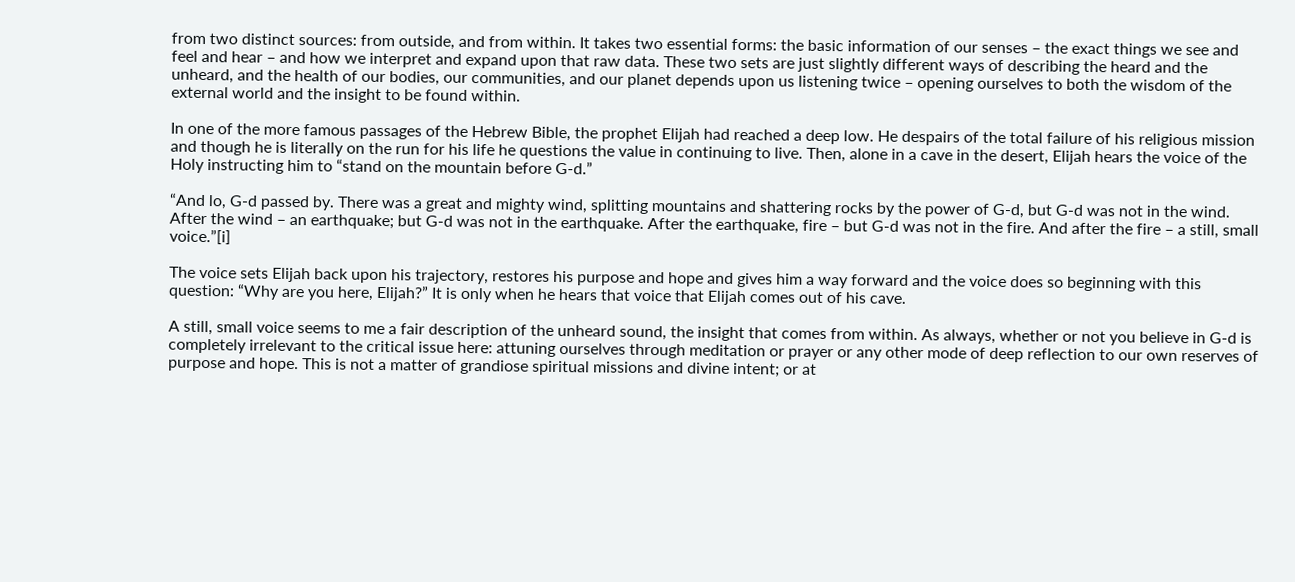from two distinct sources: from outside, and from within. It takes two essential forms: the basic information of our senses – the exact things we see and feel and hear – and how we interpret and expand upon that raw data. These two sets are just slightly different ways of describing the heard and the unheard, and the health of our bodies, our communities, and our planet depends upon us listening twice – opening ourselves to both the wisdom of the external world and the insight to be found within.

In one of the more famous passages of the Hebrew Bible, the prophet Elijah had reached a deep low. He despairs of the total failure of his religious mission and though he is literally on the run for his life he questions the value in continuing to live. Then, alone in a cave in the desert, Elijah hears the voice of the Holy instructing him to “stand on the mountain before G-d.”

“And lo, G-d passed by. There was a great and mighty wind, splitting mountains and shattering rocks by the power of G-d, but G-d was not in the wind. After the wind – an earthquake; but G-d was not in the earthquake. After the earthquake, fire – but G-d was not in the fire. And after the fire – a still, small voice.”[i]

The voice sets Elijah back upon his trajectory, restores his purpose and hope and gives him a way forward and the voice does so beginning with this question: “Why are you here, Elijah?” It is only when he hears that voice that Elijah comes out of his cave.

A still, small voice seems to me a fair description of the unheard sound, the insight that comes from within. As always, whether or not you believe in G-d is completely irrelevant to the critical issue here: attuning ourselves through meditation or prayer or any other mode of deep reflection to our own reserves of purpose and hope. This is not a matter of grandiose spiritual missions and divine intent; or at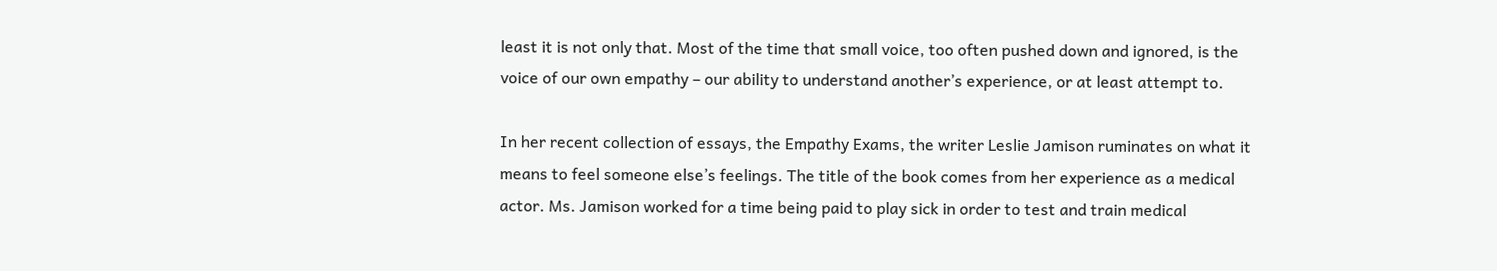least it is not only that. Most of the time that small voice, too often pushed down and ignored, is the voice of our own empathy – our ability to understand another’s experience, or at least attempt to.

In her recent collection of essays, the Empathy Exams, the writer Leslie Jamison ruminates on what it means to feel someone else’s feelings. The title of the book comes from her experience as a medical actor. Ms. Jamison worked for a time being paid to play sick in order to test and train medical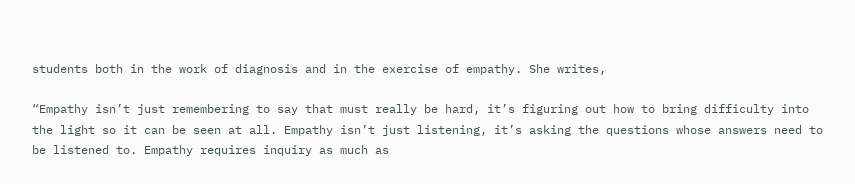students both in the work of diagnosis and in the exercise of empathy. She writes,

“Empathy isn’t just remembering to say that must really be hard, it’s figuring out how to bring difficulty into the light so it can be seen at all. Empathy isn’t just listening, it’s asking the questions whose answers need to be listened to. Empathy requires inquiry as much as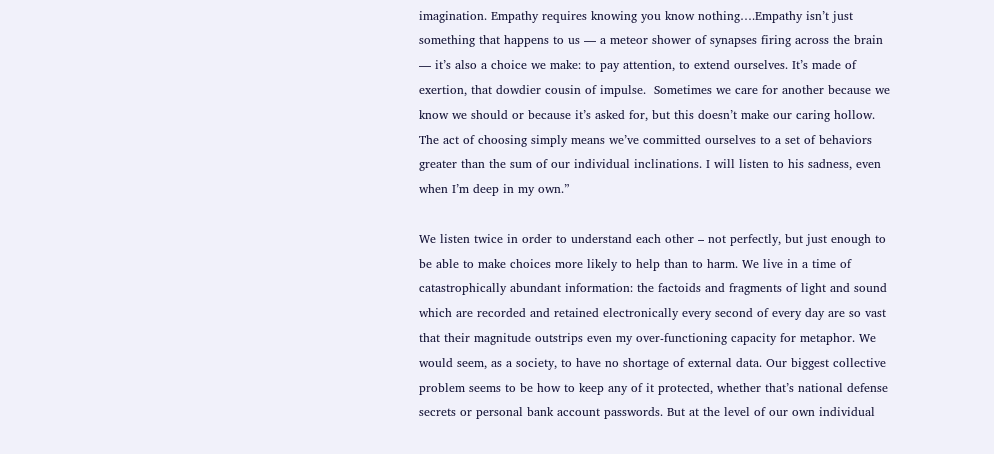imagination. Empathy requires knowing you know nothing….Empathy isn’t just something that happens to us — a meteor shower of synapses firing across the brain — it’s also a choice we make: to pay attention, to extend ourselves. It’s made of exertion, that dowdier cousin of impulse.  Sometimes we care for another because we know we should or because it’s asked for, but this doesn’t make our caring hollow. The act of choosing simply means we’ve committed ourselves to a set of behaviors greater than the sum of our individual inclinations. I will listen to his sadness, even when I’m deep in my own.”

We listen twice in order to understand each other – not perfectly, but just enough to be able to make choices more likely to help than to harm. We live in a time of catastrophically abundant information: the factoids and fragments of light and sound which are recorded and retained electronically every second of every day are so vast that their magnitude outstrips even my over-functioning capacity for metaphor. We would seem, as a society, to have no shortage of external data. Our biggest collective problem seems to be how to keep any of it protected, whether that’s national defense secrets or personal bank account passwords. But at the level of our own individual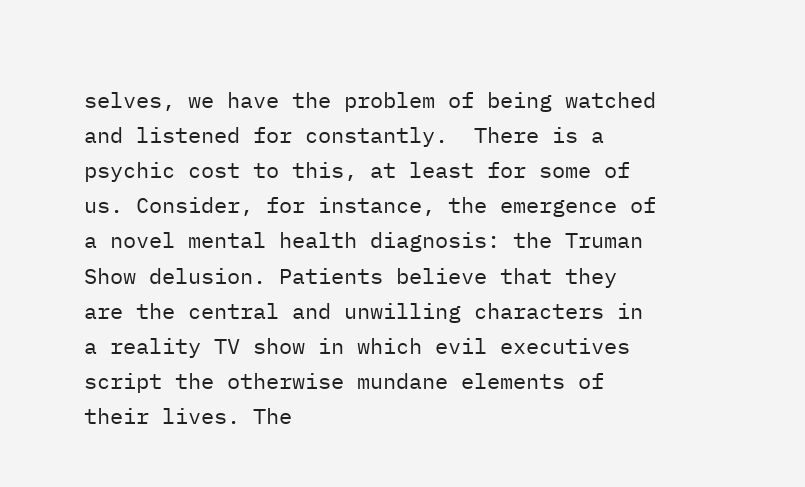selves, we have the problem of being watched and listened for constantly.  There is a psychic cost to this, at least for some of us. Consider, for instance, the emergence of a novel mental health diagnosis: the Truman Show delusion. Patients believe that they are the central and unwilling characters in a reality TV show in which evil executives script the otherwise mundane elements of their lives. The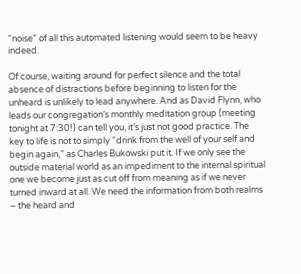“noise” of all this automated listening would seem to be heavy indeed.

Of course, waiting around for perfect silence and the total absence of distractions before beginning to listen for the unheard is unlikely to lead anywhere. And as David Flynn, who leads our congregation’s monthly meditation group (meeting tonight at 7:30!) can tell you, it’s just not good practice. The key to life is not to simply “drink from the well of your self and begin again,” as Charles Bukowski put it. If we only see the outside material world as an impediment to the internal spiritual one we become just as cut off from meaning as if we never turned inward at all. We need the information from both realms – the heard and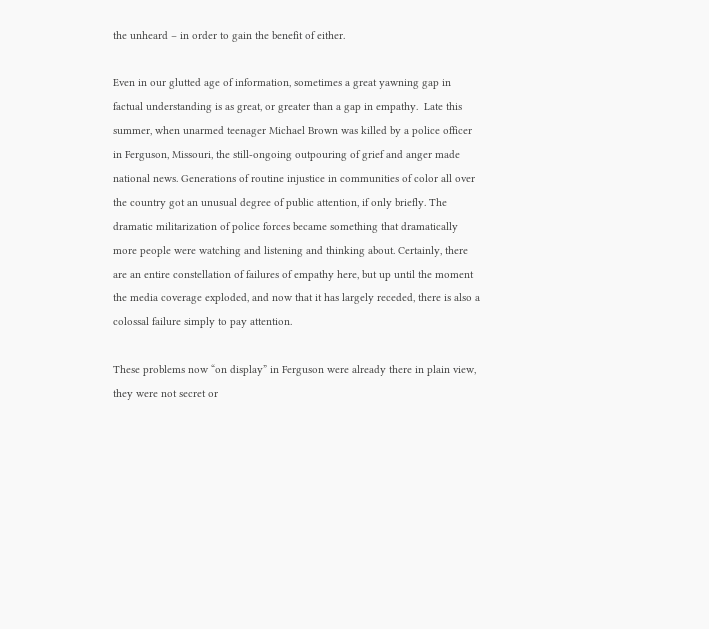the unheard – in order to gain the benefit of either.

Even in our glutted age of information, sometimes a great yawning gap in factual understanding is as great, or greater than a gap in empathy.  Late this summer, when unarmed teenager Michael Brown was killed by a police officer in Ferguson, Missouri, the still-ongoing outpouring of grief and anger made national news. Generations of routine injustice in communities of color all over the country got an unusual degree of public attention, if only briefly. The dramatic militarization of police forces became something that dramatically more people were watching and listening and thinking about. Certainly, there are an entire constellation of failures of empathy here, but up until the moment the media coverage exploded, and now that it has largely receded, there is also a colossal failure simply to pay attention.

These problems now “on display” in Ferguson were already there in plain view, they were not secret or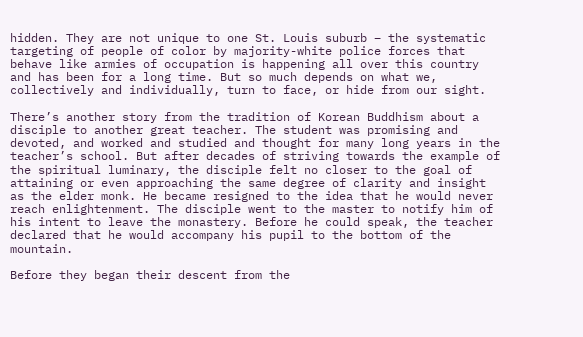hidden. They are not unique to one St. Louis suburb – the systematic targeting of people of color by majority-white police forces that behave like armies of occupation is happening all over this country and has been for a long time. But so much depends on what we, collectively and individually, turn to face, or hide from our sight.

There’s another story from the tradition of Korean Buddhism about a disciple to another great teacher. The student was promising and devoted, and worked and studied and thought for many long years in the teacher’s school. But after decades of striving towards the example of the spiritual luminary, the disciple felt no closer to the goal of attaining or even approaching the same degree of clarity and insight as the elder monk. He became resigned to the idea that he would never reach enlightenment. The disciple went to the master to notify him of his intent to leave the monastery. Before he could speak, the teacher declared that he would accompany his pupil to the bottom of the mountain.

Before they began their descent from the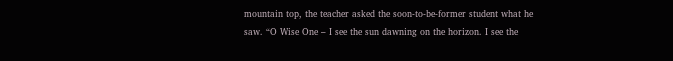mountain top, the teacher asked the soon-to-be-former student what he saw. “O Wise One – I see the sun dawning on the horizon. I see the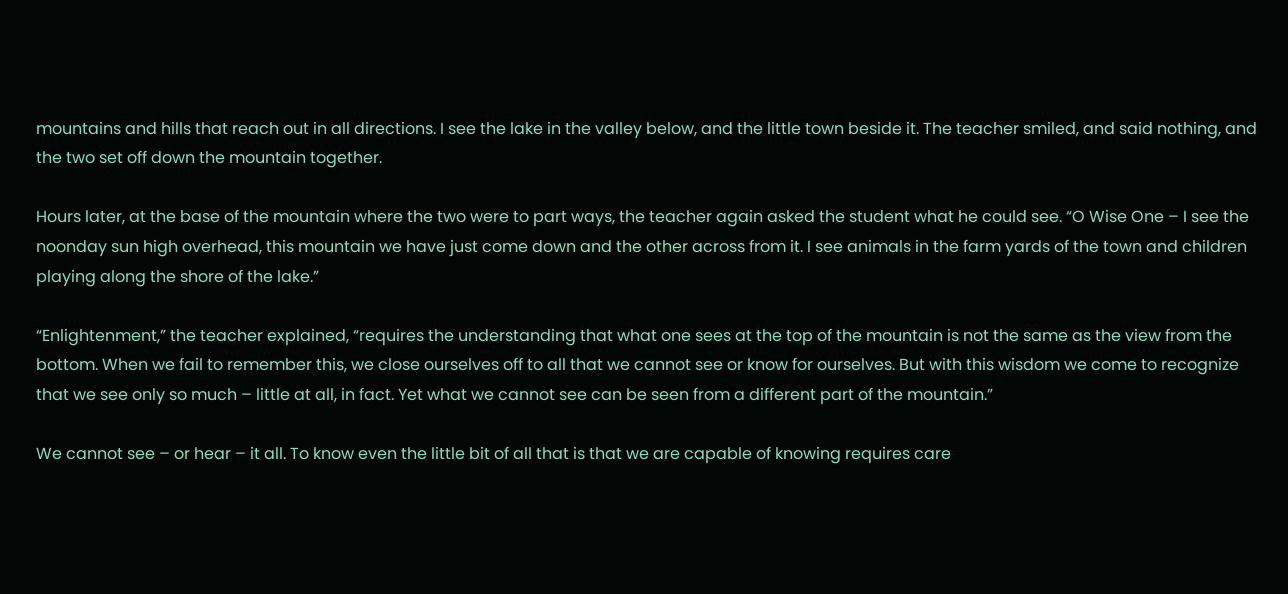mountains and hills that reach out in all directions. I see the lake in the valley below, and the little town beside it. The teacher smiled, and said nothing, and the two set off down the mountain together.

Hours later, at the base of the mountain where the two were to part ways, the teacher again asked the student what he could see. “O Wise One – I see the noonday sun high overhead, this mountain we have just come down and the other across from it. I see animals in the farm yards of the town and children playing along the shore of the lake.”

“Enlightenment,” the teacher explained, “requires the understanding that what one sees at the top of the mountain is not the same as the view from the bottom. When we fail to remember this, we close ourselves off to all that we cannot see or know for ourselves. But with this wisdom we come to recognize that we see only so much – little at all, in fact. Yet what we cannot see can be seen from a different part of the mountain.”

We cannot see – or hear – it all. To know even the little bit of all that is that we are capable of knowing requires care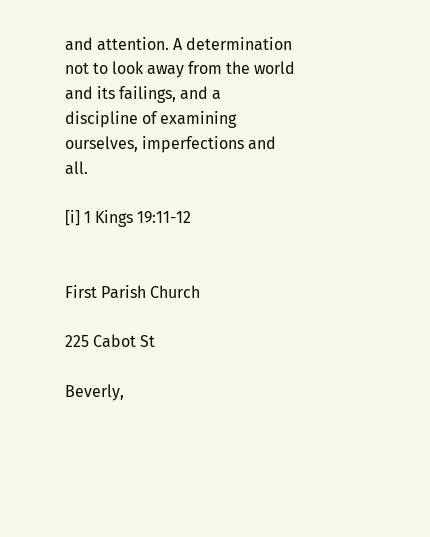and attention. A determination not to look away from the world and its failings, and a discipline of examining ourselves, imperfections and all.

[i] 1 Kings 19:11-12


First Parish Church

225 Cabot St

Beverly,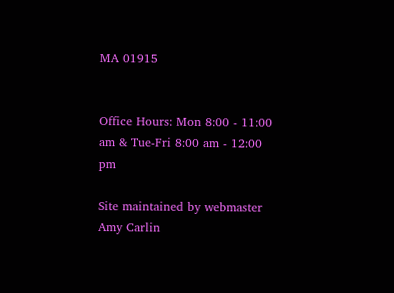MA 01915


Office Hours: Mon 8:00 - 11:00 am & Tue-Fri 8:00 am - 12:00 pm

Site maintained by webmaster Amy Carlin